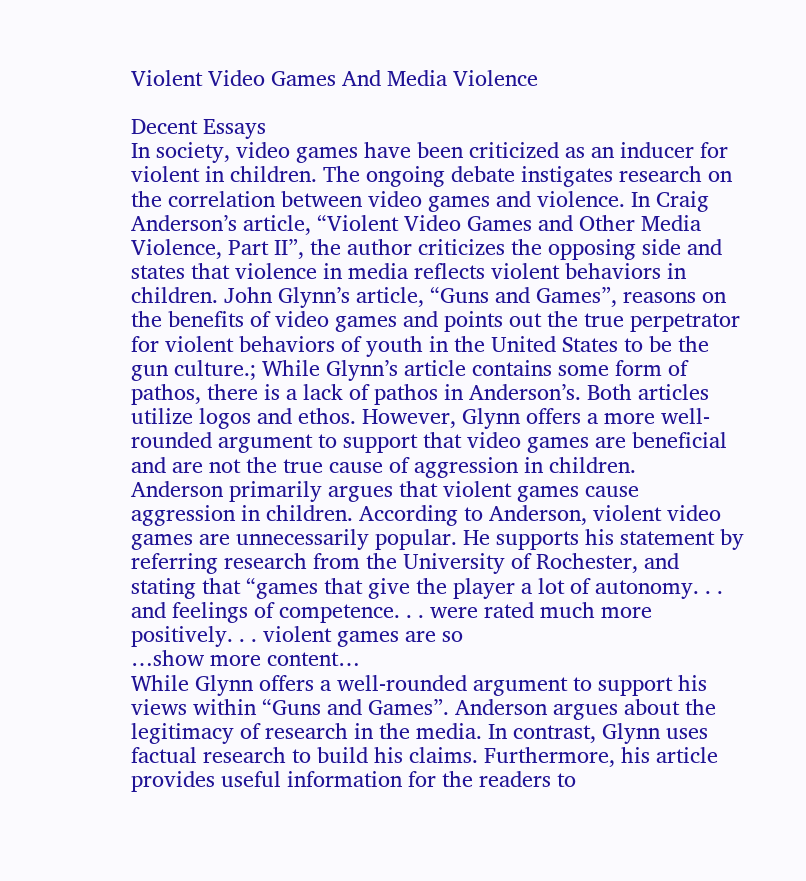Violent Video Games And Media Violence

Decent Essays
In society, video games have been criticized as an inducer for violent in children. The ongoing debate instigates research on the correlation between video games and violence. In Craig Anderson’s article, “Violent Video Games and Other Media Violence, Part II”, the author criticizes the opposing side and states that violence in media reflects violent behaviors in children. John Glynn’s article, “Guns and Games”, reasons on the benefits of video games and points out the true perpetrator for violent behaviors of youth in the United States to be the gun culture.; While Glynn’s article contains some form of pathos, there is a lack of pathos in Anderson’s. Both articles utilize logos and ethos. However, Glynn offers a more well-rounded argument to support that video games are beneficial and are not the true cause of aggression in children.
Anderson primarily argues that violent games cause aggression in children. According to Anderson, violent video games are unnecessarily popular. He supports his statement by referring research from the University of Rochester, and stating that “games that give the player a lot of autonomy. . . and feelings of competence. . . were rated much more positively. . . violent games are so
…show more content…
While Glynn offers a well-rounded argument to support his views within “Guns and Games”. Anderson argues about the legitimacy of research in the media. In contrast, Glynn uses factual research to build his claims. Furthermore, his article provides useful information for the readers to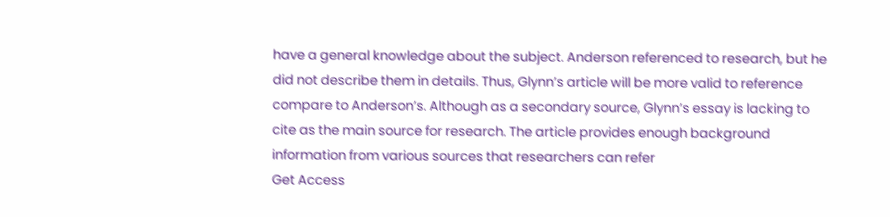have a general knowledge about the subject. Anderson referenced to research, but he did not describe them in details. Thus, Glynn’s article will be more valid to reference compare to Anderson’s. Although as a secondary source, Glynn’s essay is lacking to cite as the main source for research. The article provides enough background information from various sources that researchers can refer
Get Access